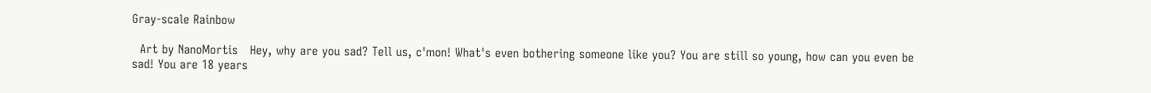Gray-scale Rainbow

  Art by NanoMortis   Hey, why are you sad? Tell us, c'mon! What's even bothering someone like you? You are still so young, how can you even be sad! You are 18 years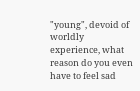"young", devoid of worldly experience, what reason do you even have to feel sad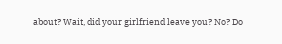about? Wait, did your girlfriend leave you? No? Do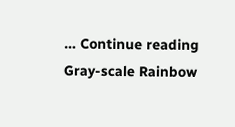… Continue reading Gray-scale Rainbow